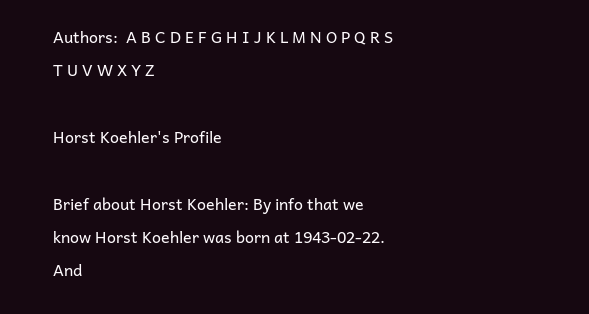Authors:  A B C D E F G H I J K L M N O P Q R S T U V W X Y Z

Horst Koehler's Profile

Brief about Horst Koehler: By info that we know Horst Koehler was born at 1943-02-22. And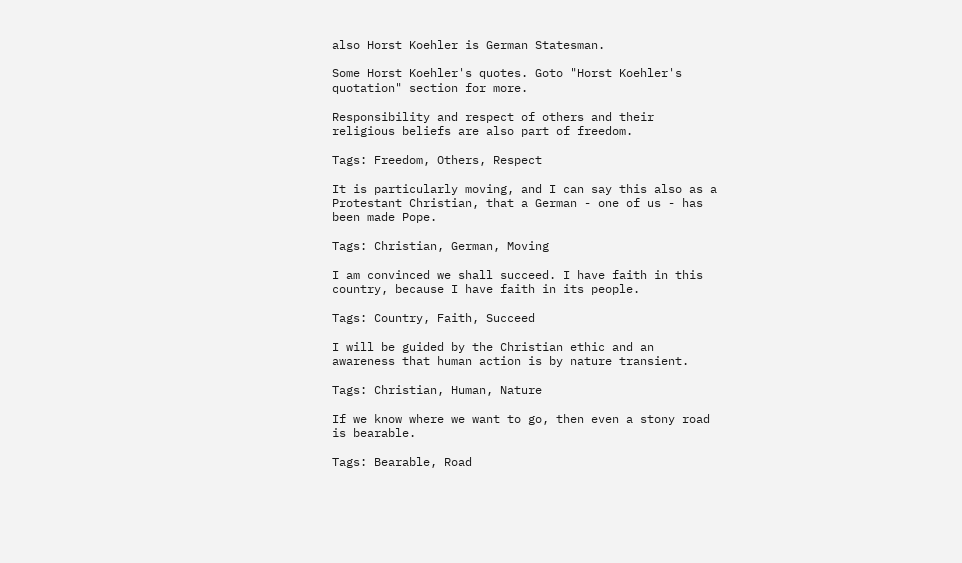also Horst Koehler is German Statesman.

Some Horst Koehler's quotes. Goto "Horst Koehler's quotation" section for more.

Responsibility and respect of others and their religious beliefs are also part of freedom.

Tags: Freedom, Others, Respect

It is particularly moving, and I can say this also as a Protestant Christian, that a German - one of us - has been made Pope.

Tags: Christian, German, Moving

I am convinced we shall succeed. I have faith in this country, because I have faith in its people.

Tags: Country, Faith, Succeed

I will be guided by the Christian ethic and an awareness that human action is by nature transient.

Tags: Christian, Human, Nature

If we know where we want to go, then even a stony road is bearable.

Tags: Bearable, Road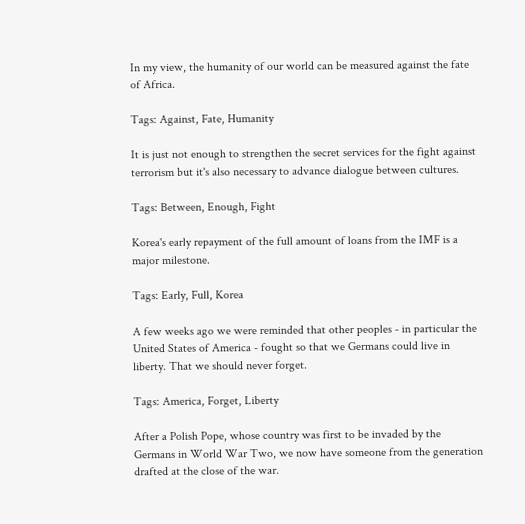In my view, the humanity of our world can be measured against the fate of Africa.

Tags: Against, Fate, Humanity

It is just not enough to strengthen the secret services for the fight against terrorism but it's also necessary to advance dialogue between cultures.

Tags: Between, Enough, Fight

Korea's early repayment of the full amount of loans from the IMF is a major milestone.

Tags: Early, Full, Korea

A few weeks ago we were reminded that other peoples - in particular the United States of America - fought so that we Germans could live in liberty. That we should never forget.

Tags: America, Forget, Liberty

After a Polish Pope, whose country was first to be invaded by the Germans in World War Two, we now have someone from the generation drafted at the close of the war.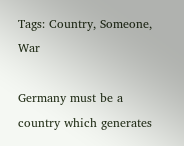Tags: Country, Someone, War

Germany must be a country which generates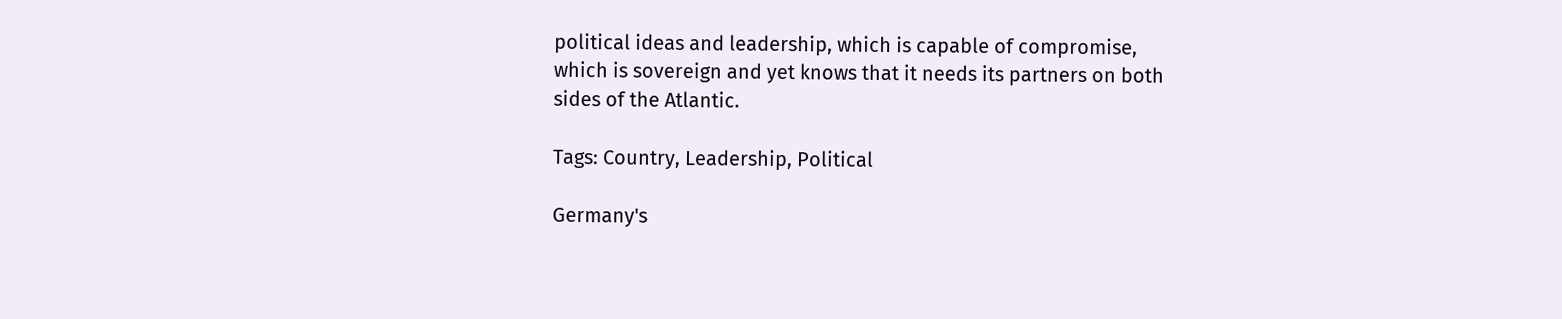political ideas and leadership, which is capable of compromise, which is sovereign and yet knows that it needs its partners on both sides of the Atlantic.

Tags: Country, Leadership, Political

Germany's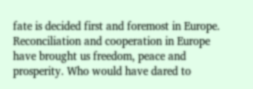fate is decided first and foremost in Europe. Reconciliation and cooperation in Europe have brought us freedom, peace and prosperity. Who would have dared to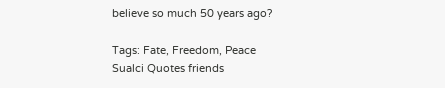believe so much 50 years ago?

Tags: Fate, Freedom, Peace
Sualci Quotes friends